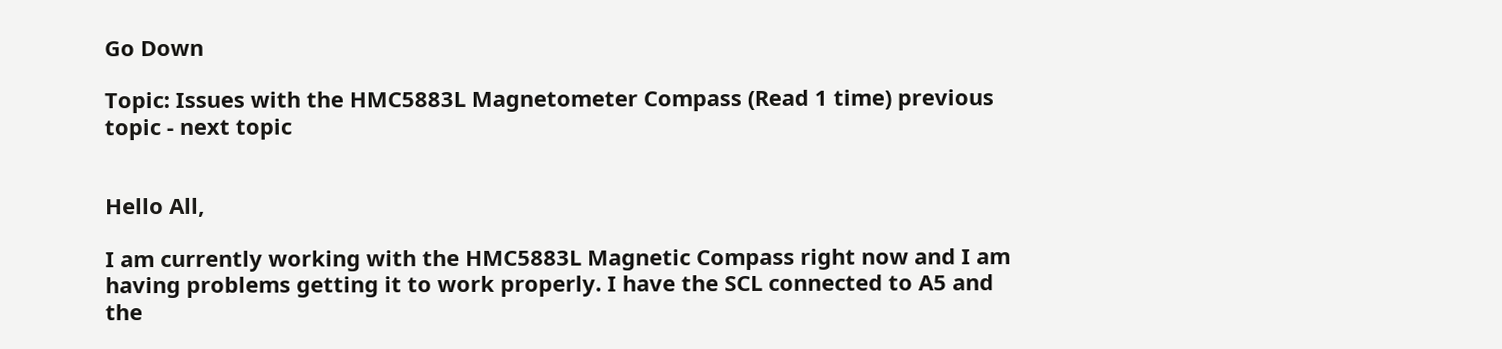Go Down

Topic: Issues with the HMC5883L Magnetometer Compass (Read 1 time) previous topic - next topic


Hello All,

I am currently working with the HMC5883L Magnetic Compass right now and I am having problems getting it to work properly. I have the SCL connected to A5 and the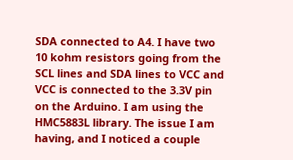SDA connected to A4. I have two 10 kohm resistors going from the SCL lines and SDA lines to VCC and VCC is connected to the 3.3V pin on the Arduino. I am using the HMC5883L library. The issue I am having, and I noticed a couple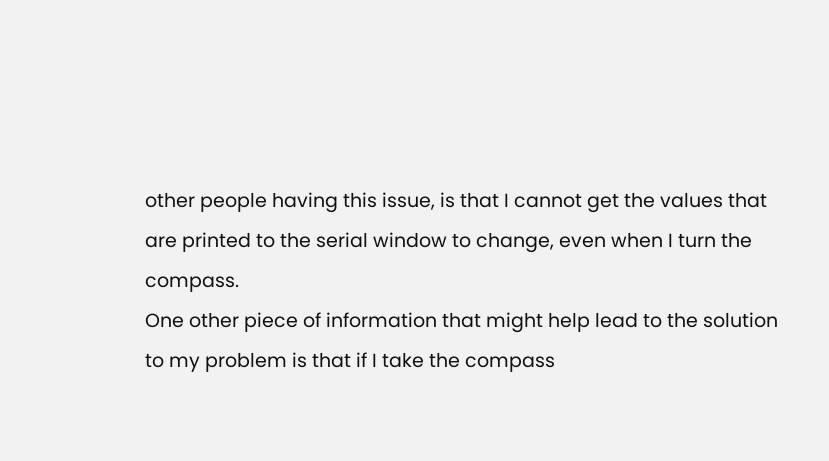other people having this issue, is that I cannot get the values that are printed to the serial window to change, even when I turn the compass.
One other piece of information that might help lead to the solution to my problem is that if I take the compass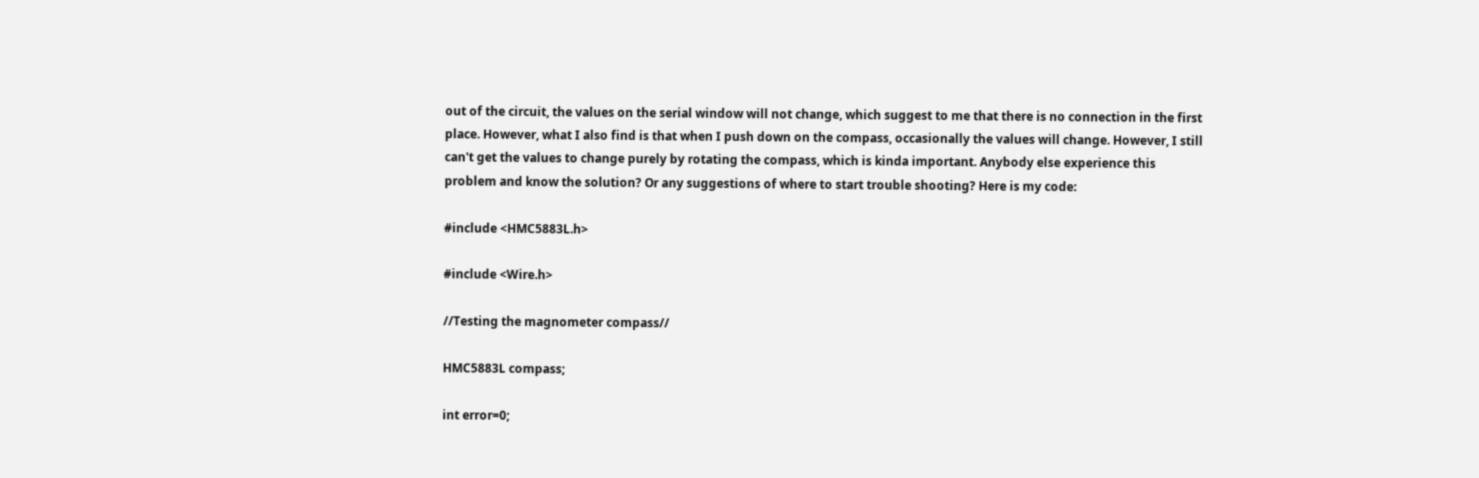out of the circuit, the values on the serial window will not change, which suggest to me that there is no connection in the first place. However, what I also find is that when I push down on the compass, occasionally the values will change. However, I still can't get the values to change purely by rotating the compass, which is kinda important. Anybody else experience this problem and know the solution? Or any suggestions of where to start trouble shooting? Here is my code:

#include <HMC5883L.h>

#include <Wire.h>

//Testing the magnometer compass//

HMC5883L compass;

int error=0;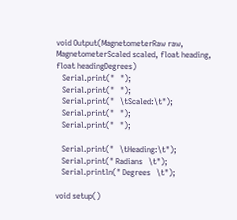void Output(MagnetometerRaw raw, MagnetometerScaled scaled, float heading, float headingDegrees)
   Serial.print("   ");
   Serial.print("   ");
   Serial.print("   \tScaled:\t");
   Serial.print("   ");
   Serial.print("   ");

   Serial.print("   \tHeading:\t");
   Serial.print(" Radians   \t");
   Serial.println(" Degrees   \t");

void setup()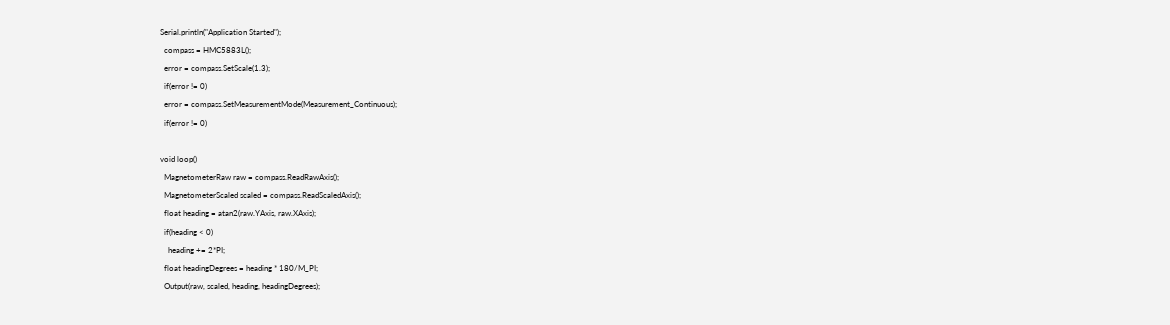Serial.println("Application Started");
  compass = HMC5883L();
  error = compass.SetScale(1.3);
  if(error != 0)
  error = compass.SetMeasurementMode(Measurement_Continuous);
  if(error != 0)

void loop()
  MagnetometerRaw raw = compass.ReadRawAxis();
  MagnetometerScaled scaled = compass.ReadScaledAxis();
  float heading = atan2(raw.YAxis, raw.XAxis);
  if(heading < 0)
    heading += 2*PI;
  float headingDegrees = heading * 180/M_PI;
  Output(raw, scaled, heading, headingDegrees);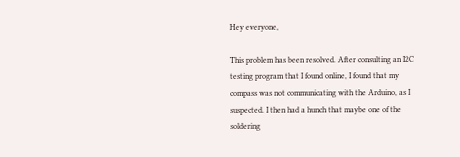Hey everyone,

This problem has been resolved. After consulting an I2C testing program that I found online, I found that my compass was not communicating with the Arduino, as I suspected. I then had a hunch that maybe one of the soldering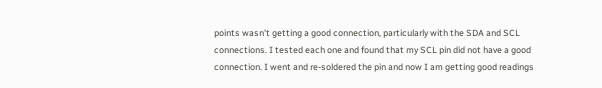points wasn't getting a good connection, particularly with the SDA and SCL connections. I tested each one and found that my SCL pin did not have a good connection. I went and re-soldered the pin and now I am getting good readings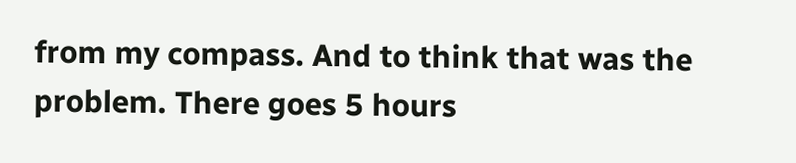from my compass. And to think that was the problem. There goes 5 hours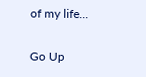of my life...

Go Up